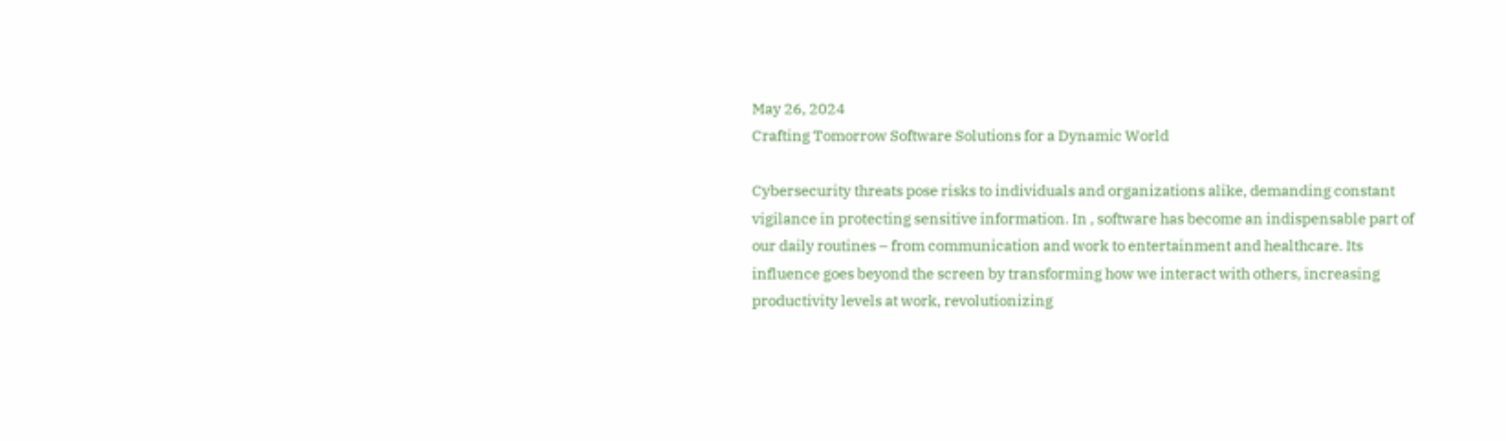May 26, 2024
Crafting Tomorrow Software Solutions for a Dynamic World

Cybersecurity threats pose risks to individuals and organizations alike, demanding constant vigilance in protecting sensitive information. In , software has become an indispensable part of our daily routines – from communication and work to entertainment and healthcare. Its influence goes beyond the screen by transforming how we interact with others, increasing productivity levels at work, revolutionizing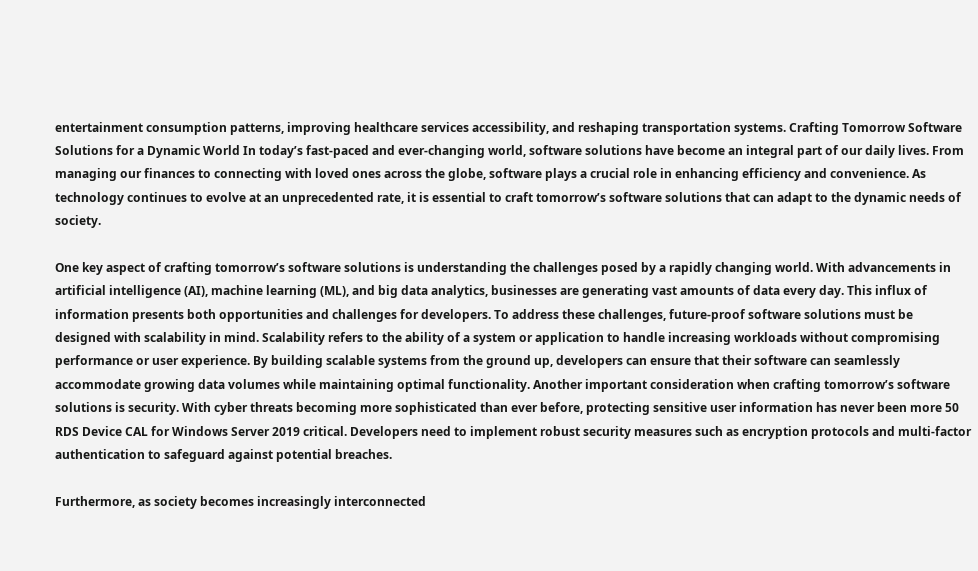entertainment consumption patterns, improving healthcare services accessibility, and reshaping transportation systems. Crafting Tomorrow Software Solutions for a Dynamic World In today’s fast-paced and ever-changing world, software solutions have become an integral part of our daily lives. From managing our finances to connecting with loved ones across the globe, software plays a crucial role in enhancing efficiency and convenience. As technology continues to evolve at an unprecedented rate, it is essential to craft tomorrow’s software solutions that can adapt to the dynamic needs of society.

One key aspect of crafting tomorrow’s software solutions is understanding the challenges posed by a rapidly changing world. With advancements in artificial intelligence (AI), machine learning (ML), and big data analytics, businesses are generating vast amounts of data every day. This influx of information presents both opportunities and challenges for developers. To address these challenges, future-proof software solutions must be designed with scalability in mind. Scalability refers to the ability of a system or application to handle increasing workloads without compromising performance or user experience. By building scalable systems from the ground up, developers can ensure that their software can seamlessly accommodate growing data volumes while maintaining optimal functionality. Another important consideration when crafting tomorrow’s software solutions is security. With cyber threats becoming more sophisticated than ever before, protecting sensitive user information has never been more 50 RDS Device CAL for Windows Server 2019 critical. Developers need to implement robust security measures such as encryption protocols and multi-factor authentication to safeguard against potential breaches.

Furthermore, as society becomes increasingly interconnected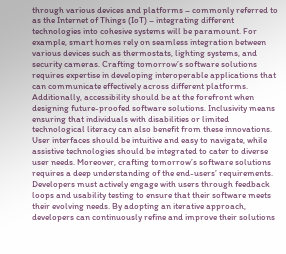through various devices and platforms – commonly referred to as the Internet of Things (IoT) – integrating different technologies into cohesive systems will be paramount. For example, smart homes rely on seamless integration between various devices such as thermostats, lighting systems, and security cameras. Crafting tomorrow’s software solutions requires expertise in developing interoperable applications that can communicate effectively across different platforms. Additionally, accessibility should be at the forefront when designing future-proofed software solutions. Inclusivity means ensuring that individuals with disabilities or limited technological literacy can also benefit from these innovations. User interfaces should be intuitive and easy to navigate, while assistive technologies should be integrated to cater to diverse user needs. Moreover, crafting tomorrow’s software solutions requires a deep understanding of the end-users’ requirements. Developers must actively engage with users through feedback loops and usability testing to ensure that their software meets their evolving needs. By adopting an iterative approach, developers can continuously refine and improve their solutions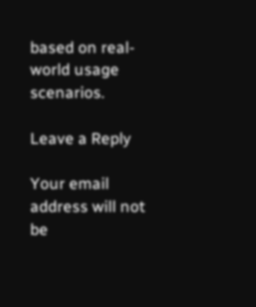based on real-world usage scenarios.

Leave a Reply

Your email address will not be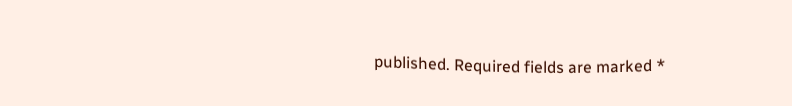published. Required fields are marked *